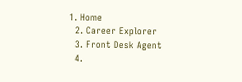1. Home
  2. Career Explorer
  3. Front Desk Agent
  4.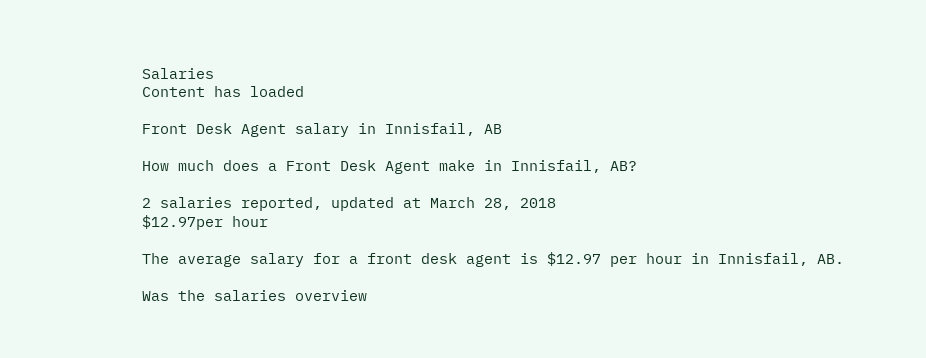Salaries
Content has loaded

Front Desk Agent salary in Innisfail, AB

How much does a Front Desk Agent make in Innisfail, AB?

2 salaries reported, updated at March 28, 2018
$12.97per hour

The average salary for a front desk agent is $12.97 per hour in Innisfail, AB.

Was the salaries overview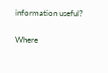information useful?

Where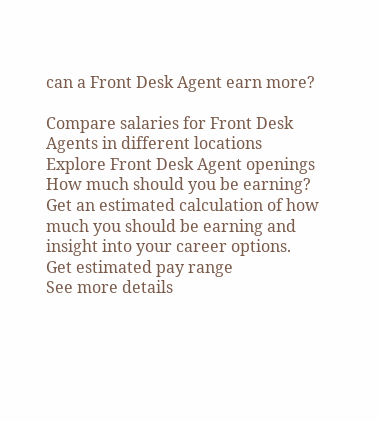can a Front Desk Agent earn more?

Compare salaries for Front Desk Agents in different locations
Explore Front Desk Agent openings
How much should you be earning?
Get an estimated calculation of how much you should be earning and insight into your career options.
Get estimated pay range
See more details